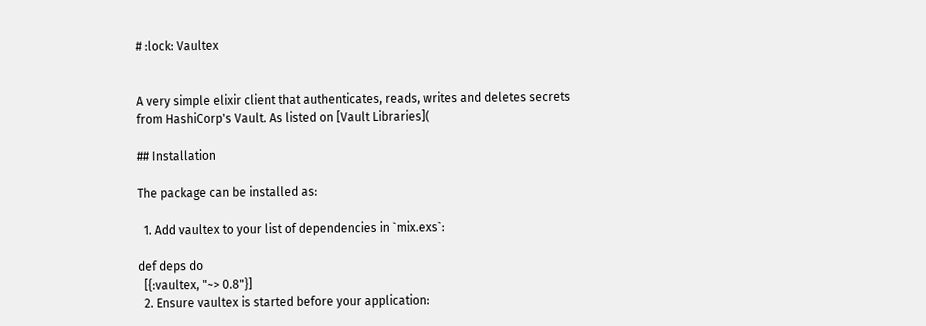# :lock: Vaultex


A very simple elixir client that authenticates, reads, writes and deletes secrets from HashiCorp's Vault. As listed on [Vault Libraries](

## Installation

The package can be installed as:

  1. Add vaultex to your list of dependencies in `mix.exs`:

def deps do
  [{:vaultex, "~> 0.8"}]
  2. Ensure vaultex is started before your application: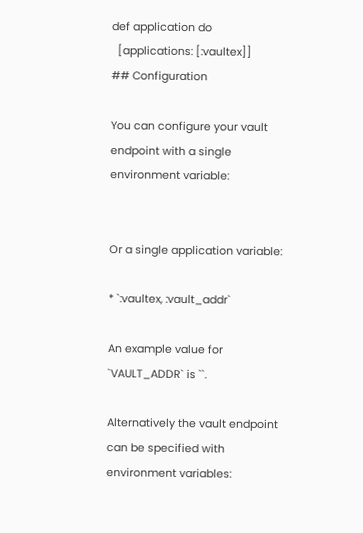def application do
  [applications: [:vaultex]]
## Configuration

You can configure your vault endpoint with a single environment variable:


Or a single application variable:

* `:vaultex, :vault_addr`

An example value for `VAULT_ADDR` is ``.

Alternatively the vault endpoint can be specified with environment variables: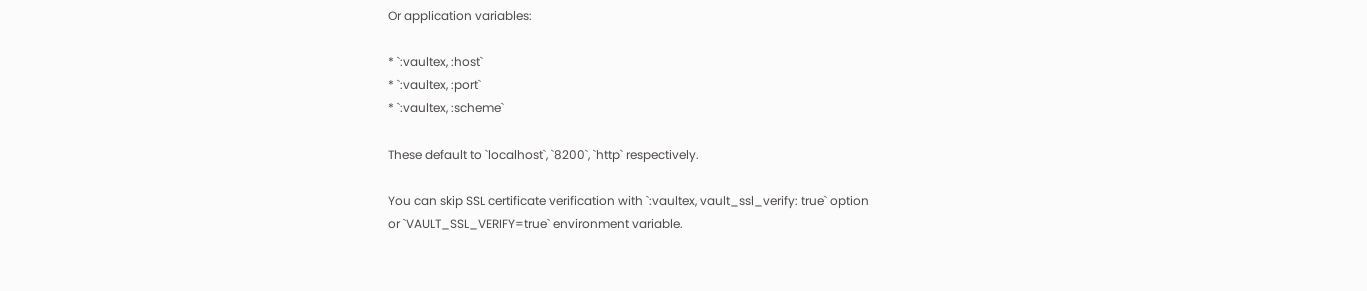Or application variables:

* `:vaultex, :host`
* `:vaultex, :port`
* `:vaultex, :scheme`

These default to `localhost`, `8200`, `http` respectively.

You can skip SSL certificate verification with `:vaultex, vault_ssl_verify: true` option
or `VAULT_SSL_VERIFY=true` environment variable.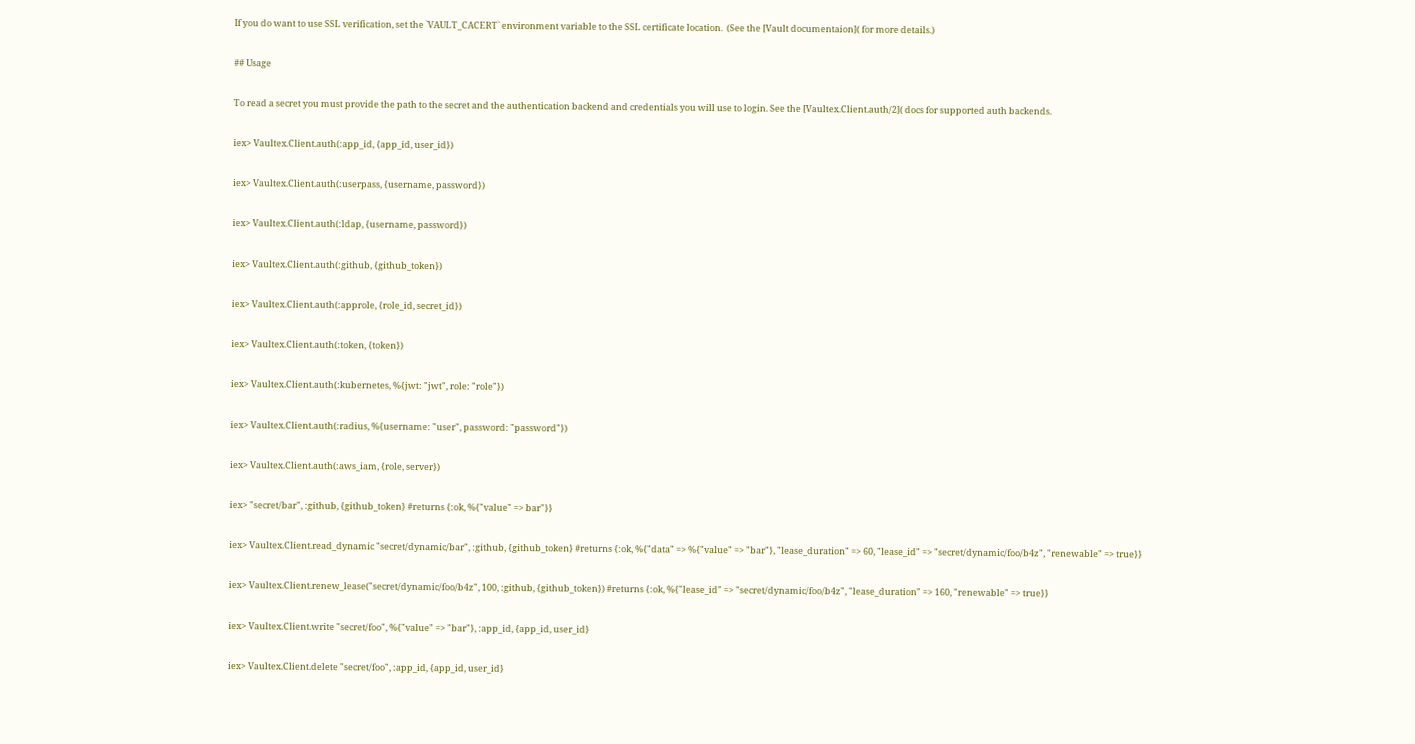If you do want to use SSL verification, set the `VAULT_CACERT` environment variable to the SSL certificate location.  (See the [Vault documentaion]( for more details.)

## Usage

To read a secret you must provide the path to the secret and the authentication backend and credentials you will use to login. See the [Vaultex.Client.auth/2]( docs for supported auth backends.

iex> Vaultex.Client.auth(:app_id, {app_id, user_id})

iex> Vaultex.Client.auth(:userpass, {username, password})

iex> Vaultex.Client.auth(:ldap, {username, password})

iex> Vaultex.Client.auth(:github, {github_token})

iex> Vaultex.Client.auth(:approle, {role_id, secret_id})

iex> Vaultex.Client.auth(:token, {token})

iex> Vaultex.Client.auth(:kubernetes, %{jwt: "jwt", role: "role"})

iex> Vaultex.Client.auth(:radius, %{username: "user", password: "password"})

iex> Vaultex.Client.auth(:aws_iam, {role, server})

iex> "secret/bar", :github, {github_token} #returns {:ok, %{"value" => bar"}}

iex> Vaultex.Client.read_dynamic "secret/dynamic/bar", :github, {github_token} #returns {:ok, %{"data" => %{"value" => "bar"}, "lease_duration" => 60, "lease_id" => "secret/dynamic/foo/b4z", "renewable" => true}}

iex> Vaultex.Client.renew_lease("secret/dynamic/foo/b4z", 100, :github, {github_token}) #returns {:ok, %{"lease_id" => "secret/dynamic/foo/b4z", "lease_duration" => 160, "renewable" => true}}

iex> Vaultex.Client.write "secret/foo", %{"value" => "bar"}, :app_id, {app_id, user_id}

iex> Vaultex.Client.delete "secret/foo", :app_id, {app_id, user_id}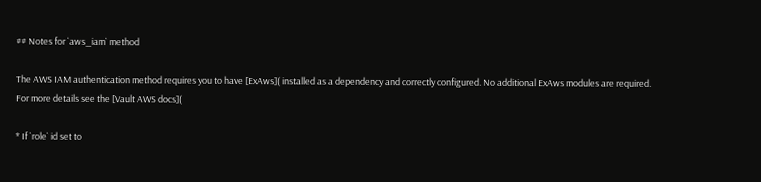## Notes for `aws_iam` method

The AWS IAM authentication method requires you to have [ExAws]( installed as a dependency and correctly configured. No additional ExAws modules are required. For more details see the [Vault AWS docs](

* If `role` id set to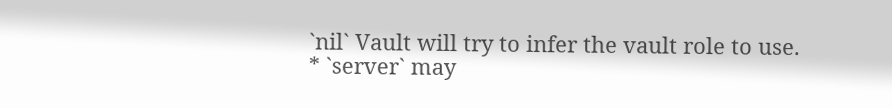`nil` Vault will try to infer the vault role to use.
* `server` may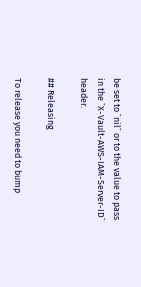be set to `nil` or to the value to pass in the `X-Vault-AWS-IAM-Server-ID` header.

## Releasing

To release you need to bump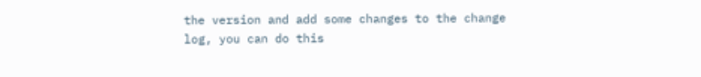the version and add some changes to the change log, you can do this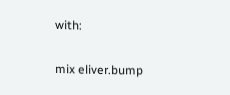with:

mix eliver.bump